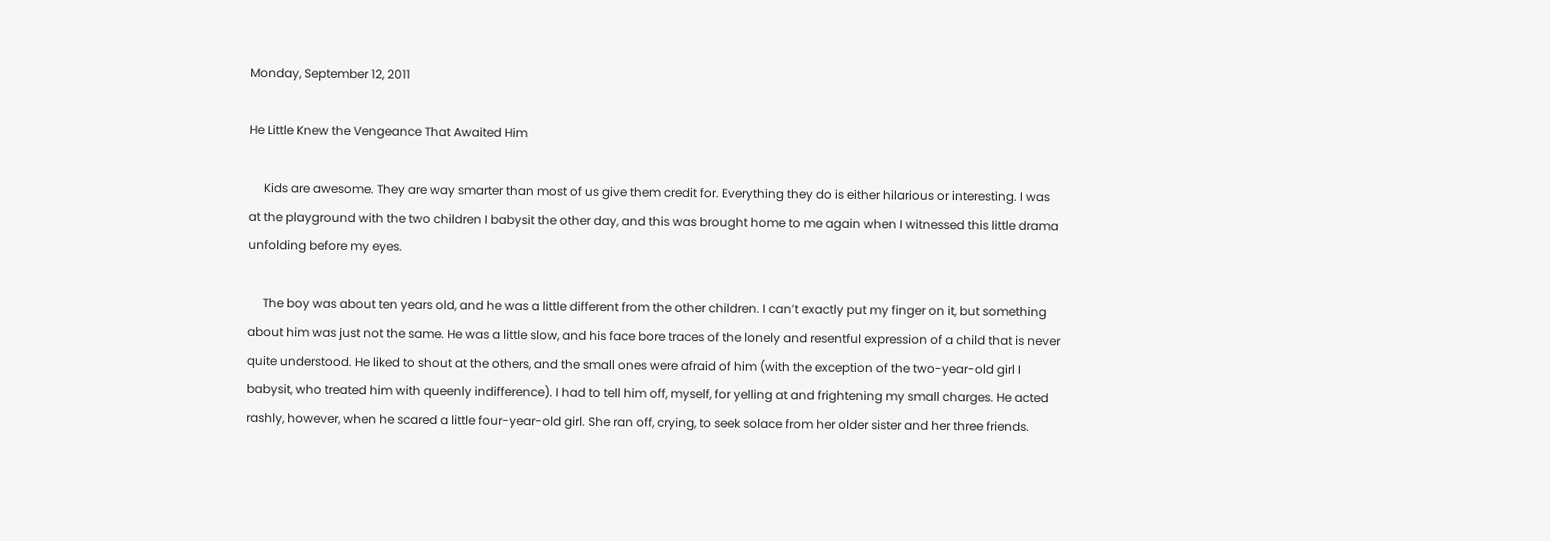Monday, September 12, 2011

He Little Knew the Vengeance That Awaited Him

     Kids are awesome. They are way smarter than most of us give them credit for. Everything they do is either hilarious or interesting. I was at the playground with the two children I babysit the other day, and this was brought home to me again when I witnessed this little drama unfolding before my eyes.

     The boy was about ten years old, and he was a little different from the other children. I can’t exactly put my finger on it, but something about him was just not the same. He was a little slow, and his face bore traces of the lonely and resentful expression of a child that is never quite understood. He liked to shout at the others, and the small ones were afraid of him (with the exception of the two-year-old girl I babysit, who treated him with queenly indifference). I had to tell him off, myself, for yelling at and frightening my small charges. He acted rashly, however, when he scared a little four-year-old girl. She ran off, crying, to seek solace from her older sister and her three friends.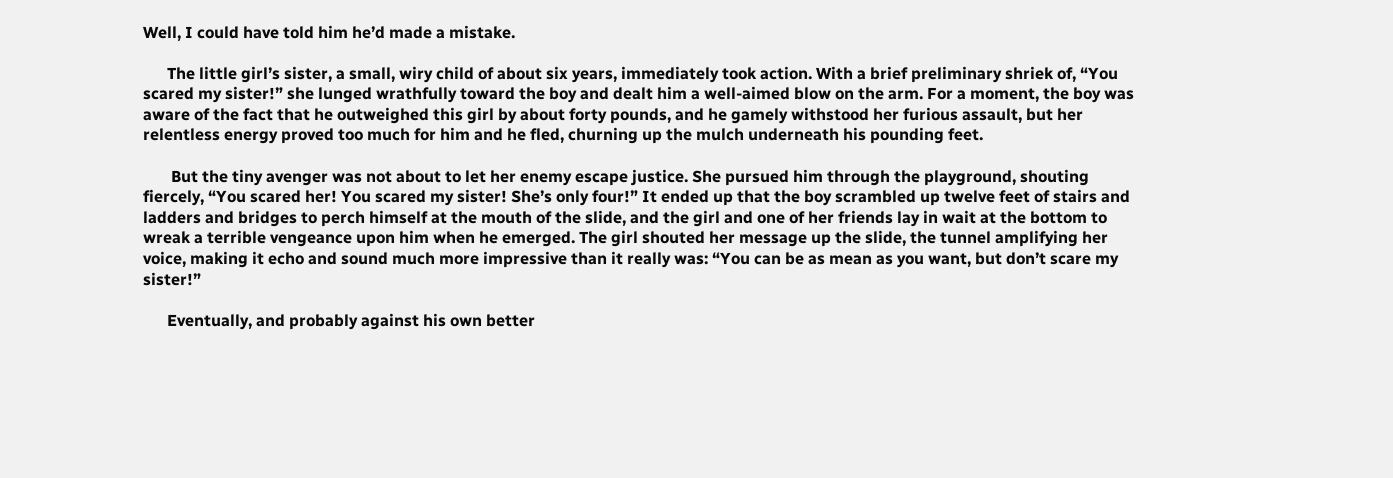Well, I could have told him he’d made a mistake.

      The little girl’s sister, a small, wiry child of about six years, immediately took action. With a brief preliminary shriek of, “You scared my sister!” she lunged wrathfully toward the boy and dealt him a well-aimed blow on the arm. For a moment, the boy was aware of the fact that he outweighed this girl by about forty pounds, and he gamely withstood her furious assault, but her relentless energy proved too much for him and he fled, churning up the mulch underneath his pounding feet.

       But the tiny avenger was not about to let her enemy escape justice. She pursued him through the playground, shouting fiercely, “You scared her! You scared my sister! She’s only four!” It ended up that the boy scrambled up twelve feet of stairs and ladders and bridges to perch himself at the mouth of the slide, and the girl and one of her friends lay in wait at the bottom to wreak a terrible vengeance upon him when he emerged. The girl shouted her message up the slide, the tunnel amplifying her voice, making it echo and sound much more impressive than it really was: “You can be as mean as you want, but don’t scare my sister!”

      Eventually, and probably against his own better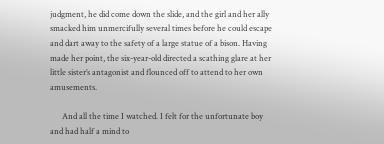judgment, he did come down the slide, and the girl and her ally smacked him unmercifully several times before he could escape and dart away to the safety of a large statue of a bison. Having made her point, the six-year-old directed a scathing glare at her little sister’s antagonist and flounced off to attend to her own amusements.

      And all the time I watched. I felt for the unfortunate boy and had half a mind to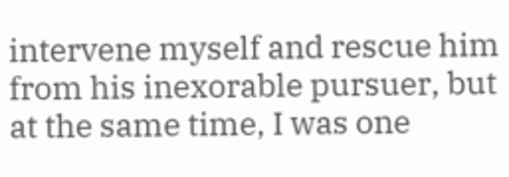intervene myself and rescue him from his inexorable pursuer, but at the same time, I was one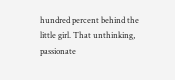hundred percent behind the little girl. That unthinking, passionate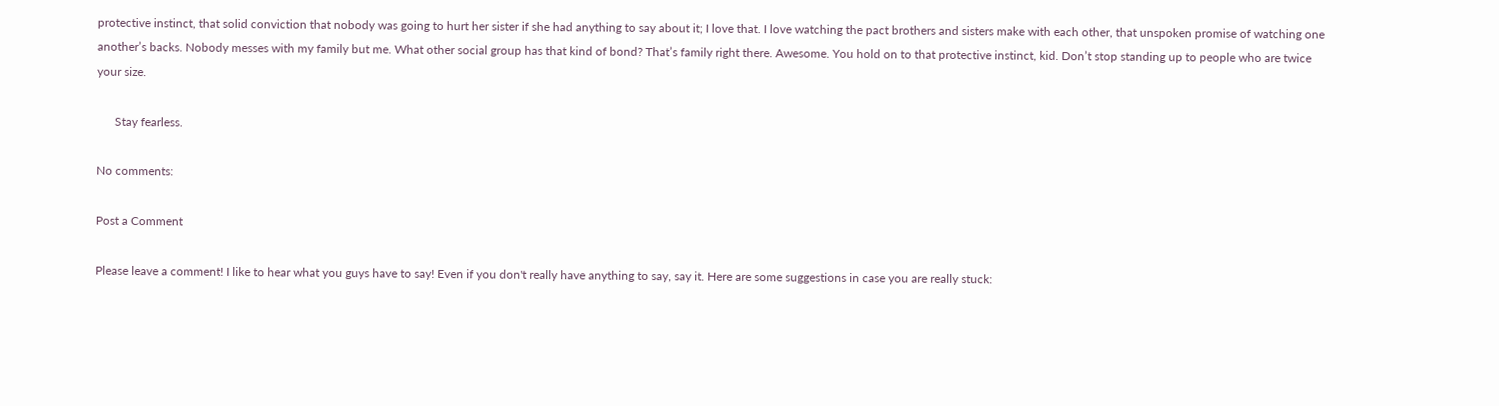protective instinct, that solid conviction that nobody was going to hurt her sister if she had anything to say about it; I love that. I love watching the pact brothers and sisters make with each other, that unspoken promise of watching one another’s backs. Nobody messes with my family but me. What other social group has that kind of bond? That’s family right there. Awesome. You hold on to that protective instinct, kid. Don’t stop standing up to people who are twice your size.

      Stay fearless.

No comments:

Post a Comment

Please leave a comment! I like to hear what you guys have to say! Even if you don't really have anything to say, say it. Here are some suggestions in case you are really stuck: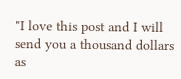"I love this post and I will send you a thousand dollars as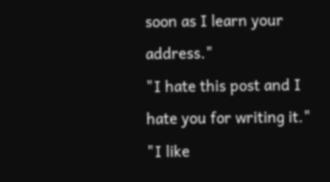soon as I learn your address."
"I hate this post and I hate you for writing it."
"I like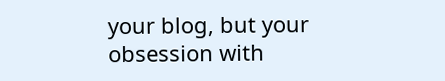your blog, but your obsession with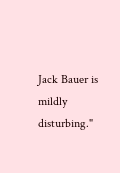Jack Bauer is mildly disturbing."